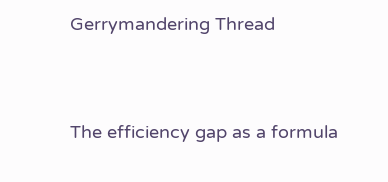Gerrymandering Thread


The efficiency gap as a formula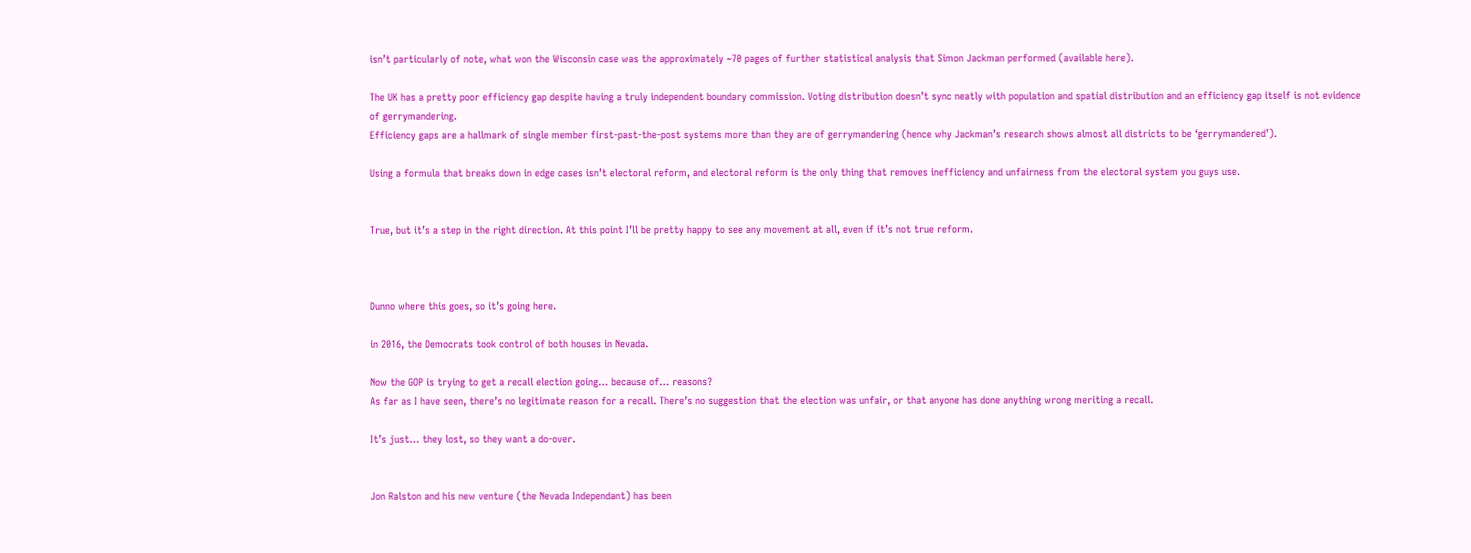isn’t particularly of note, what won the Wisconsin case was the approximately ~70 pages of further statistical analysis that Simon Jackman performed (available here).

The UK has a pretty poor efficiency gap despite having a truly independent boundary commission. Voting distribution doesn’t sync neatly with population and spatial distribution and an efficiency gap itself is not evidence of gerrymandering.
Efficiency gaps are a hallmark of single member first-past-the-post systems more than they are of gerrymandering (hence why Jackman’s research shows almost all districts to be ‘gerrymandered’).

Using a formula that breaks down in edge cases isn’t electoral reform, and electoral reform is the only thing that removes inefficiency and unfairness from the electoral system you guys use.


True, but it’s a step in the right direction. At this point I’ll be pretty happy to see any movement at all, even if it’s not true reform.



Dunno where this goes, so it’s going here.

in 2016, the Democrats took control of both houses in Nevada.

Now the GOP is trying to get a recall election going… because of… reasons?
As far as I have seen, there’s no legitimate reason for a recall. There’s no suggestion that the election was unfair, or that anyone has done anything wrong meriting a recall.

It’s just… they lost, so they want a do-over.


Jon Ralston and his new venture (the Nevada Independant) has been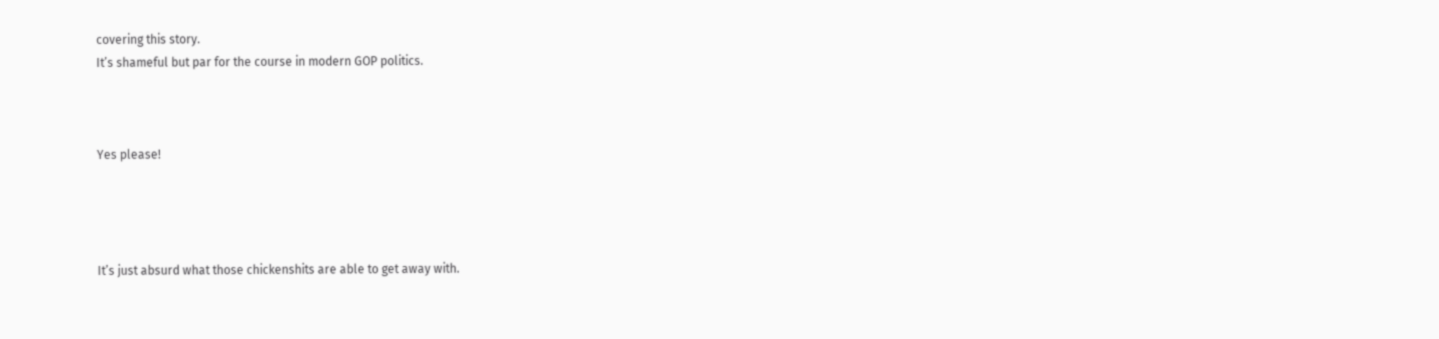covering this story.
It’s shameful but par for the course in modern GOP politics.



Yes please!




It’s just absurd what those chickenshits are able to get away with.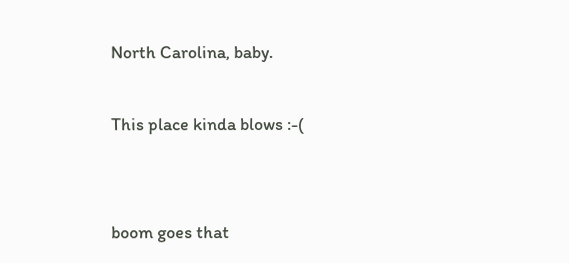North Carolina, baby.

This place kinda blows :-(


boom goes that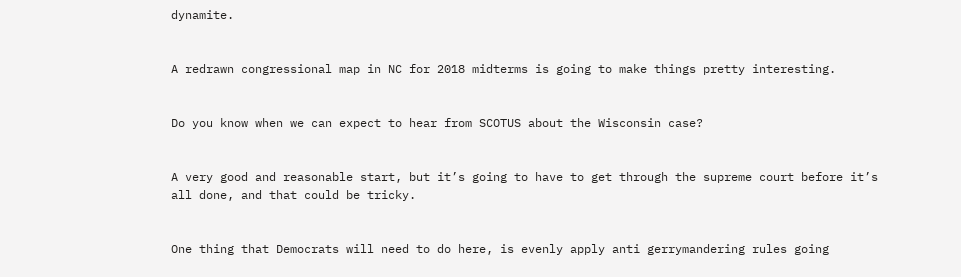dynamite.


A redrawn congressional map in NC for 2018 midterms is going to make things pretty interesting.


Do you know when we can expect to hear from SCOTUS about the Wisconsin case?


A very good and reasonable start, but it’s going to have to get through the supreme court before it’s all done, and that could be tricky.


One thing that Democrats will need to do here, is evenly apply anti gerrymandering rules going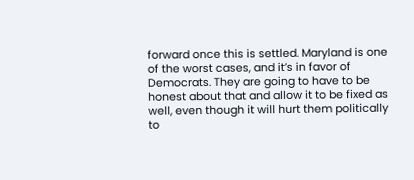forward once this is settled. Maryland is one of the worst cases, and it’s in favor of Democrats. They are going to have to be honest about that and allow it to be fixed as well, even though it will hurt them politically to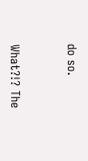do so.


What?!? The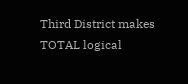Third District makes TOTAL logical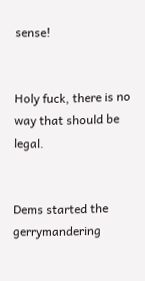sense!


Holy fuck, there is no way that should be legal.


Dems started the gerrymandering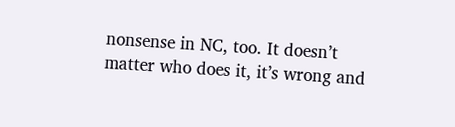nonsense in NC, too. It doesn’t matter who does it, it’s wrong and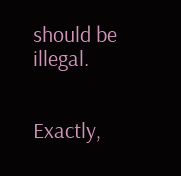should be illegal.


Exactly,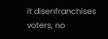it disenfranchises voters, no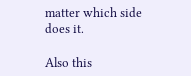matter which side does it.

Also this